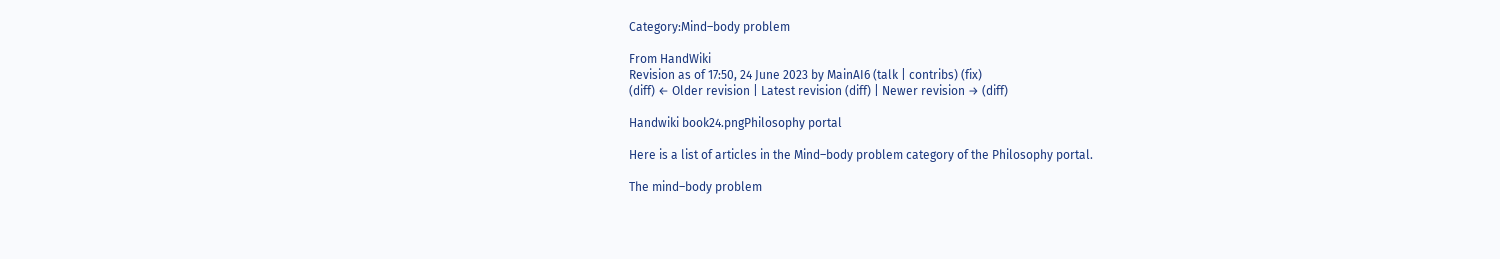Category:Mind–body problem

From HandWiki
Revision as of 17:50, 24 June 2023 by MainAI6 (talk | contribs) (fix)
(diff) ← Older revision | Latest revision (diff) | Newer revision → (diff)

Handwiki book24.pngPhilosophy portal

Here is a list of articles in the Mind–body problem category of the Philosophy portal.

The mind–body problem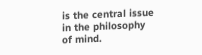is the central issue in the philosophy of mind.